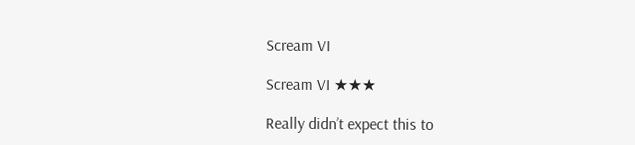Scream VI

Scream VI ★★★

Really didn’t expect this to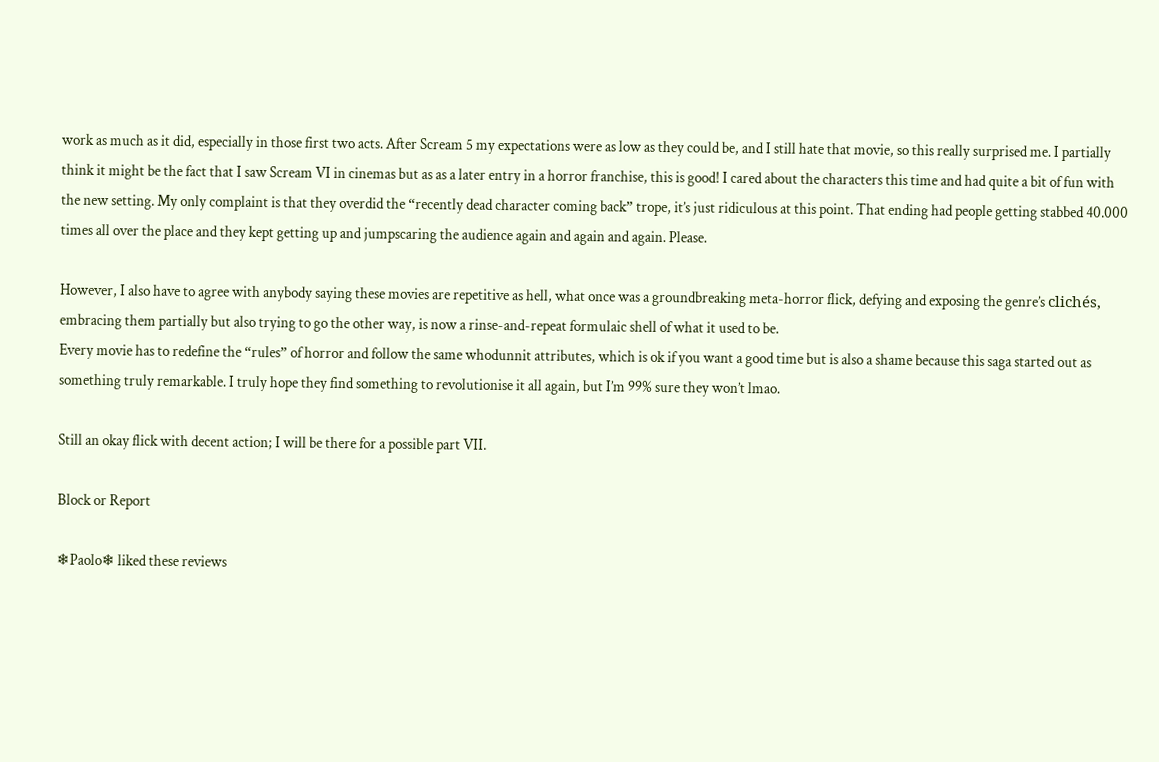work as much as it did, especially in those first two acts. After Scream 5 my expectations were as low as they could be, and I still hate that movie, so this really surprised me. I partially think it might be the fact that I saw Scream VI in cinemas but as as a later entry in a horror franchise, this is good! I cared about the characters this time and had quite a bit of fun with the new setting. My only complaint is that they overdid the “recently dead character coming back” trope, it’s just ridiculous at this point. That ending had people getting stabbed 40.000 times all over the place and they kept getting up and jumpscaring the audience again and again and again. Please.

However, I also have to agree with anybody saying these movies are repetitive as hell, what once was a groundbreaking meta-horror flick, defying and exposing the genre’s clichés, embracing them partially but also trying to go the other way, is now a rinse-and-repeat formulaic shell of what it used to be.
Every movie has to redefine the “rules” of horror and follow the same whodunnit attributes, which is ok if you want a good time but is also a shame because this saga started out as something truly remarkable. I truly hope they find something to revolutionise it all again, but I’m 99% sure they won’t lmao.

Still an okay flick with decent action; I will be there for a possible part VII.

Block or Report

❄Paolo❄ liked these reviews